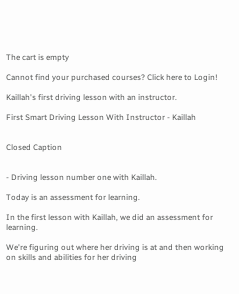The cart is empty

Cannot find your purchased courses? Click here to Login!

Kaillah's first driving lesson with an instructor.

First Smart Driving Lesson With Instructor - Kaillah


Closed Caption


- Driving lesson number one with Kaillah.

Today is an assessment for learning.

In the first lesson with Kaillah, we did an assessment for learning.

We're figuring out where her driving is at and then working on skills and abilities for her driving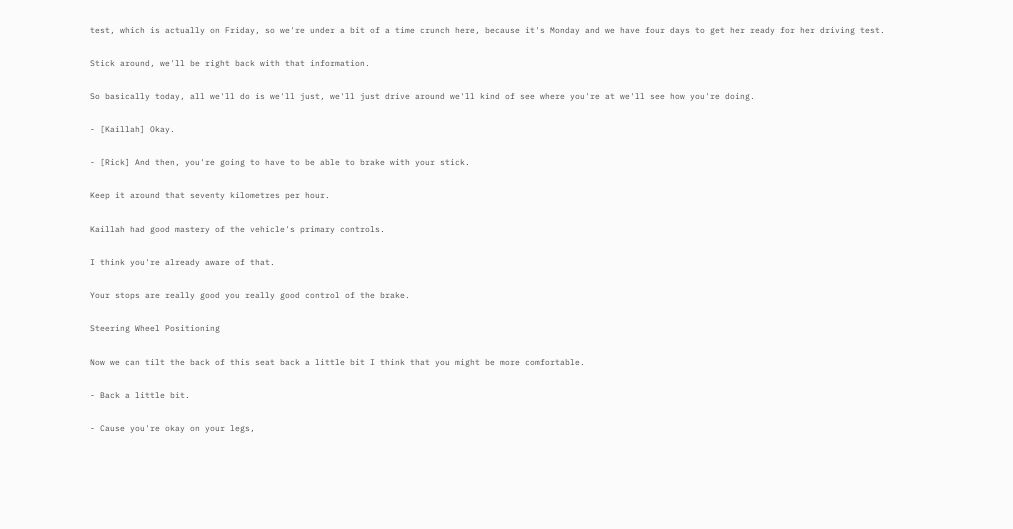test, which is actually on Friday, so we're under a bit of a time crunch here, because it's Monday and we have four days to get her ready for her driving test.

Stick around, we'll be right back with that information.

So basically today, all we'll do is we'll just, we'll just drive around we'll kind of see where you're at we'll see how you're doing.

- [Kaillah] Okay.

- [Rick] And then, you're going to have to be able to brake with your stick.

Keep it around that seventy kilometres per hour.

Kaillah had good mastery of the vehicle's primary controls.

I think you're already aware of that.

Your stops are really good you really good control of the brake.

Steering Wheel Positioning

Now we can tilt the back of this seat back a little bit I think that you might be more comfortable.

- Back a little bit.

- Cause you're okay on your legs,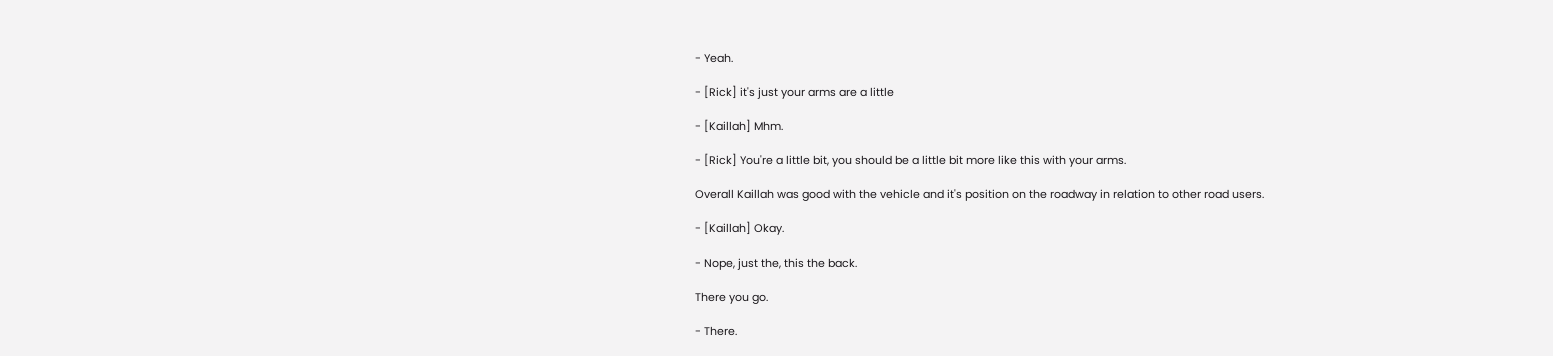- Yeah.

- [Rick] it's just your arms are a little

- [Kaillah] Mhm.

- [Rick] You're a little bit, you should be a little bit more like this with your arms.

Overall Kaillah was good with the vehicle and it's position on the roadway in relation to other road users.

- [Kaillah] Okay.

- Nope, just the, this the back.

There you go.

- There.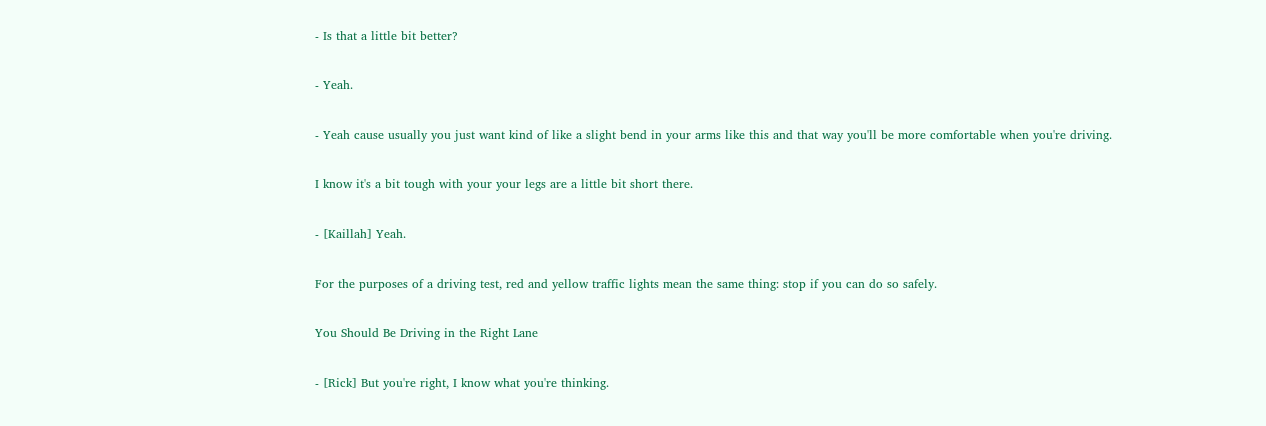- Is that a little bit better?

- Yeah.

- Yeah cause usually you just want kind of like a slight bend in your arms like this and that way you'll be more comfortable when you're driving.

I know it's a bit tough with your your legs are a little bit short there.

- [Kaillah] Yeah.

For the purposes of a driving test, red and yellow traffic lights mean the same thing: stop if you can do so safely.

You Should Be Driving in the Right Lane

- [Rick] But you're right, I know what you're thinking.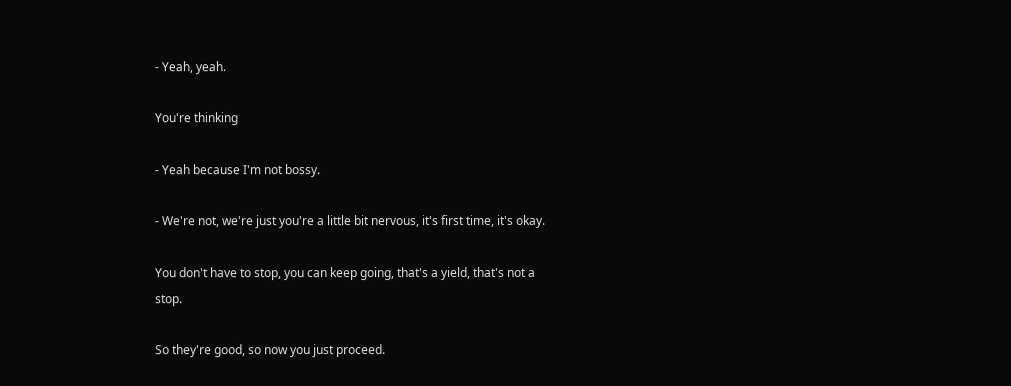- Yeah, yeah.

You're thinking

- Yeah because I'm not bossy.

- We're not, we're just you're a little bit nervous, it's first time, it's okay.

You don't have to stop, you can keep going, that's a yield, that's not a stop.

So they're good, so now you just proceed.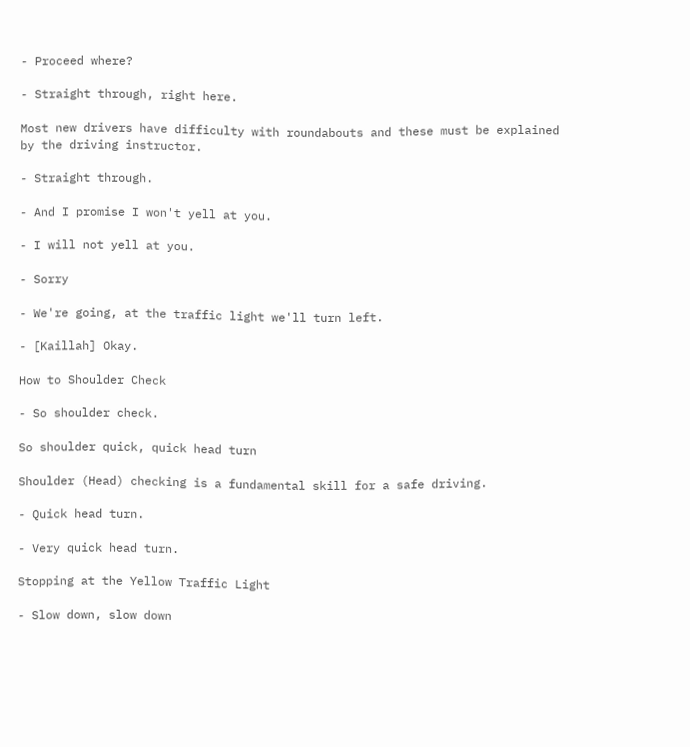- Proceed where?

- Straight through, right here.

Most new drivers have difficulty with roundabouts and these must be explained by the driving instructor.

- Straight through.

- And I promise I won't yell at you.

- I will not yell at you.

- Sorry

- We're going, at the traffic light we'll turn left.

- [Kaillah] Okay.

How to Shoulder Check

- So shoulder check.

So shoulder quick, quick head turn

Shoulder (Head) checking is a fundamental skill for a safe driving.

- Quick head turn.

- Very quick head turn.

Stopping at the Yellow Traffic Light

- Slow down, slow down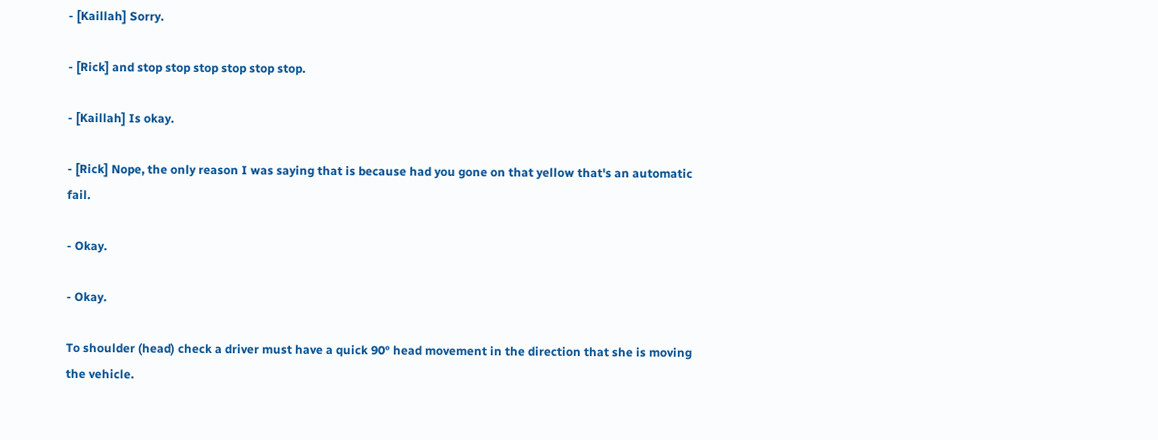- [Kaillah] Sorry.

- [Rick] and stop stop stop stop stop stop.

- [Kaillah] Is okay.

- [Rick] Nope, the only reason I was saying that is because had you gone on that yellow that's an automatic fail.

- Okay.

- Okay.

To shoulder (head) check a driver must have a quick 90° head movement in the direction that she is moving the vehicle.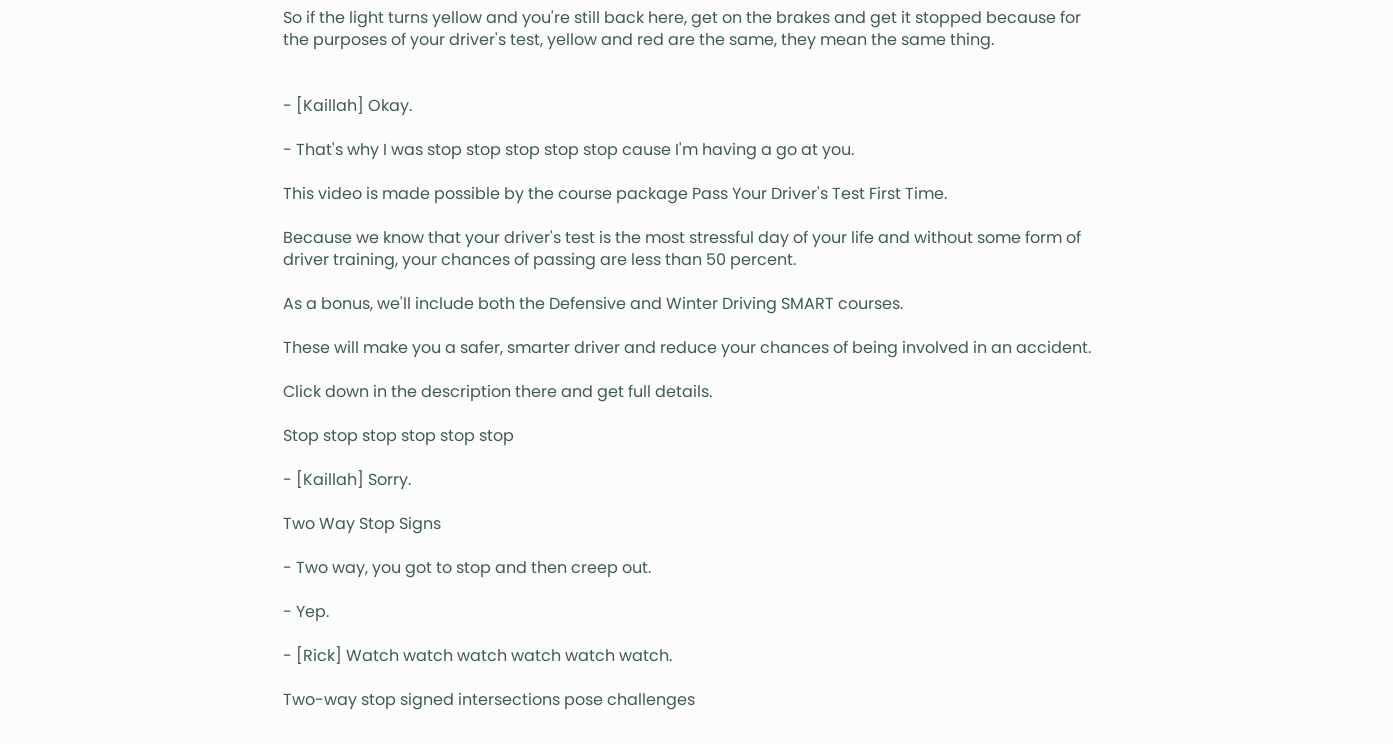So if the light turns yellow and you're still back here, get on the brakes and get it stopped because for the purposes of your driver's test, yellow and red are the same, they mean the same thing.


- [Kaillah] Okay.

- That's why I was stop stop stop stop stop cause I'm having a go at you.

This video is made possible by the course package Pass Your Driver's Test First Time.

Because we know that your driver's test is the most stressful day of your life and without some form of driver training, your chances of passing are less than 50 percent.

As a bonus, we'll include both the Defensive and Winter Driving SMART courses.

These will make you a safer, smarter driver and reduce your chances of being involved in an accident.

Click down in the description there and get full details.

Stop stop stop stop stop stop

- [Kaillah] Sorry.

Two Way Stop Signs

- Two way, you got to stop and then creep out.

- Yep.

- [Rick] Watch watch watch watch watch watch.

Two-way stop signed intersections pose challenges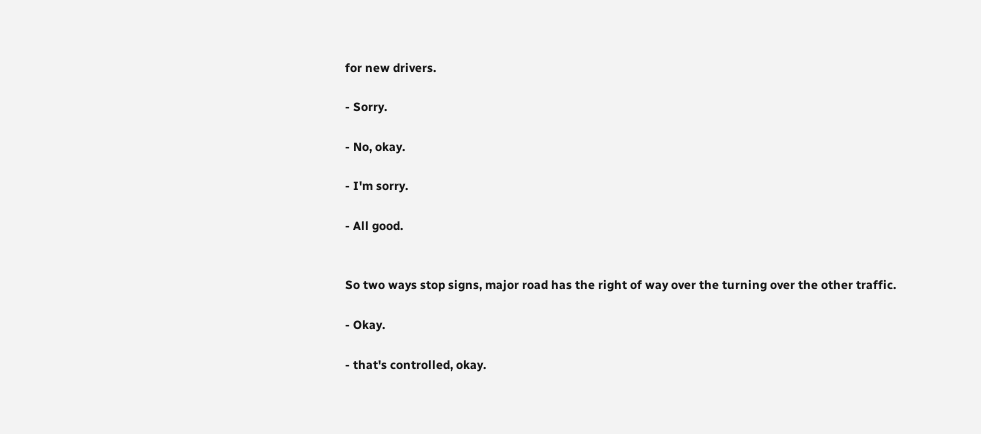for new drivers.

- Sorry.

- No, okay.

- I'm sorry.

- All good.


So two ways stop signs, major road has the right of way over the turning over the other traffic.

- Okay.

- that's controlled, okay.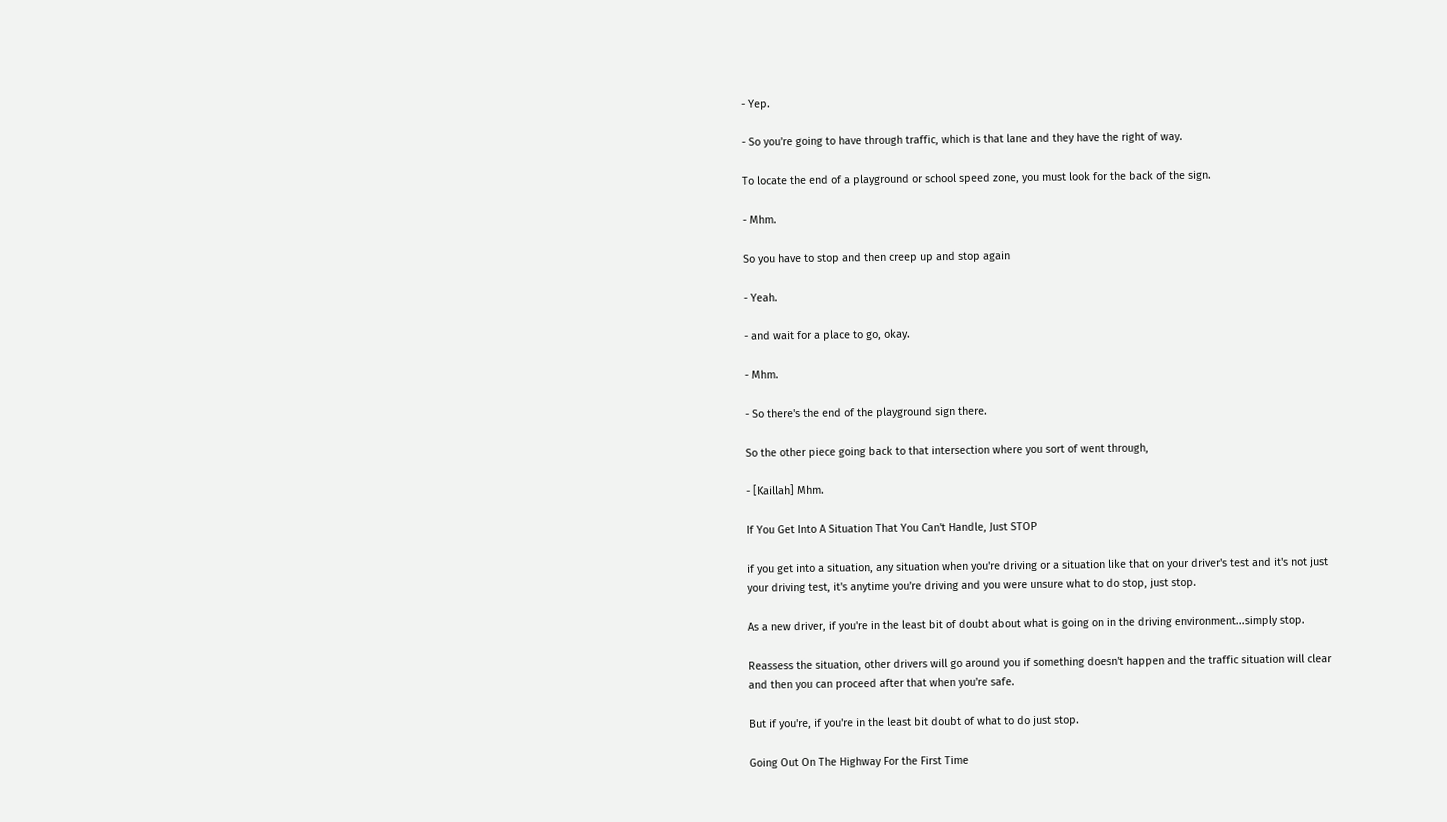- Yep.

- So you're going to have through traffic, which is that lane and they have the right of way.

To locate the end of a playground or school speed zone, you must look for the back of the sign.

- Mhm.

So you have to stop and then creep up and stop again

- Yeah.

- and wait for a place to go, okay.

- Mhm.

- So there's the end of the playground sign there.

So the other piece going back to that intersection where you sort of went through,

- [Kaillah] Mhm.

If You Get Into A Situation That You Can't Handle, Just STOP

if you get into a situation, any situation when you're driving or a situation like that on your driver's test and it's not just your driving test, it's anytime you're driving and you were unsure what to do stop, just stop.

As a new driver, if you're in the least bit of doubt about what is going on in the driving environment...simply stop.

Reassess the situation, other drivers will go around you if something doesn't happen and the traffic situation will clear and then you can proceed after that when you're safe.

But if you're, if you're in the least bit doubt of what to do just stop.

Going Out On The Highway For the First Time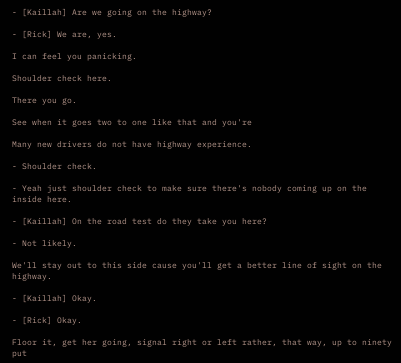- [Kaillah] Are we going on the highway?

- [Rick] We are, yes.

I can feel you panicking.

Shoulder check here.

There you go.

See when it goes two to one like that and you're

Many new drivers do not have highway experience.

- Shoulder check.

- Yeah just shoulder check to make sure there's nobody coming up on the inside here.

- [Kaillah] On the road test do they take you here?

- Not likely.

We'll stay out to this side cause you'll get a better line of sight on the highway.

- [Kaillah] Okay.

- [Rick] Okay.

Floor it, get her going, signal right or left rather, that way, up to ninety put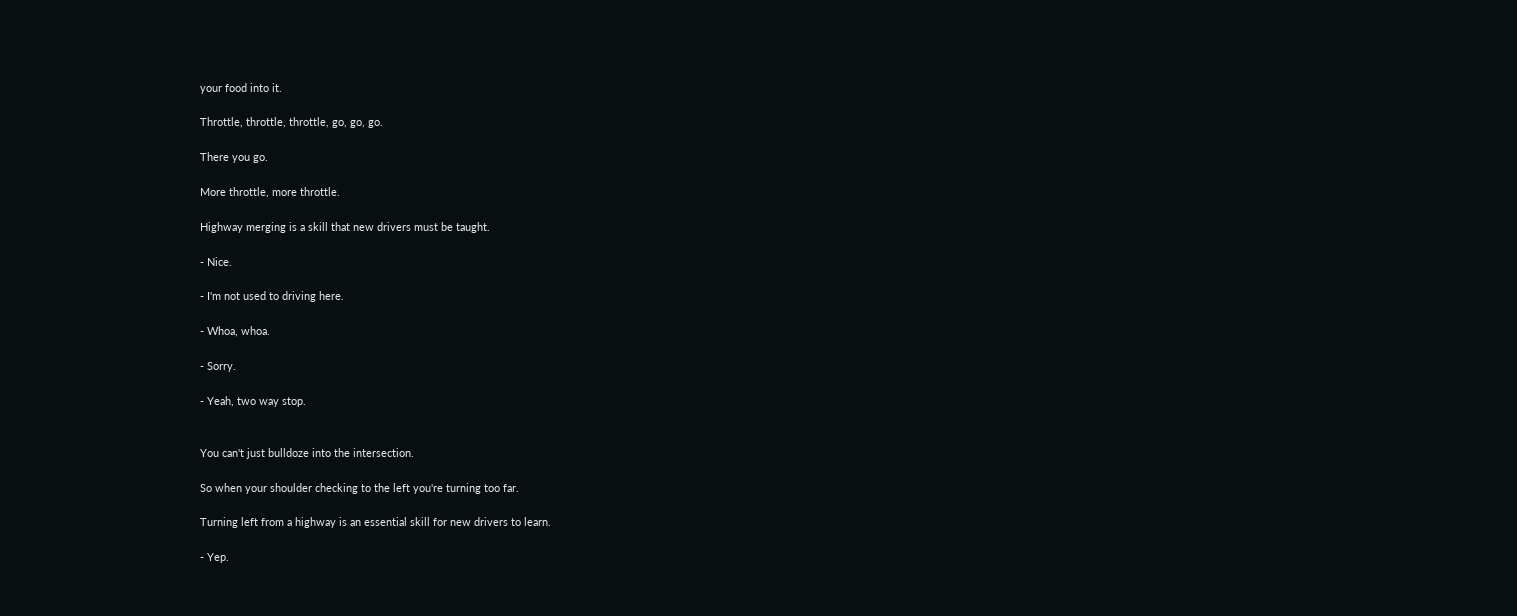your food into it.

Throttle, throttle, throttle, go, go, go.

There you go.

More throttle, more throttle.

Highway merging is a skill that new drivers must be taught.

- Nice.

- I'm not used to driving here.

- Whoa, whoa.

- Sorry.

- Yeah, two way stop.


You can't just bulldoze into the intersection.

So when your shoulder checking to the left you're turning too far.

Turning left from a highway is an essential skill for new drivers to learn.

- Yep.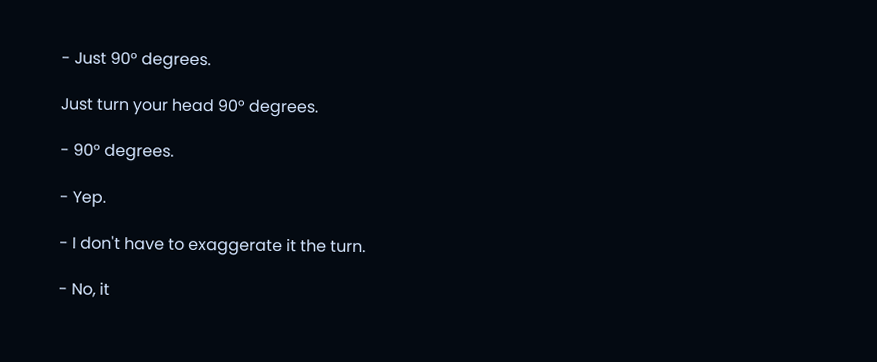- Just 90° degrees.

Just turn your head 90° degrees.

- 90° degrees.

- Yep.

- I don't have to exaggerate it the turn.

- No, it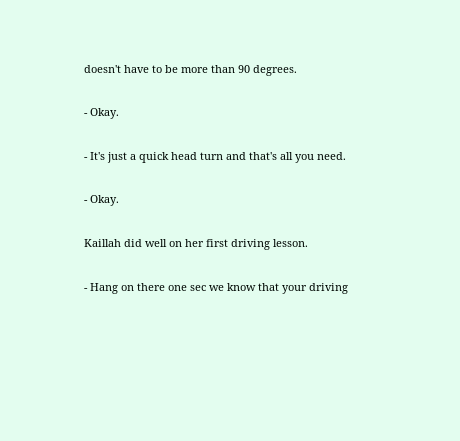doesn't have to be more than 90 degrees.

- Okay.

- It's just a quick head turn and that's all you need.

- Okay.

Kaillah did well on her first driving lesson.

- Hang on there one sec we know that your driving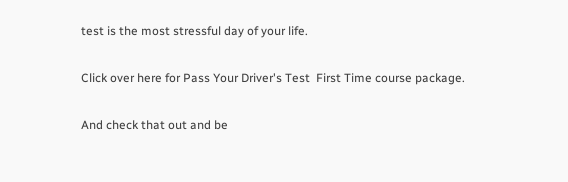test is the most stressful day of your life.

Click over here for Pass Your Driver's Test  First Time course package.

And check that out and be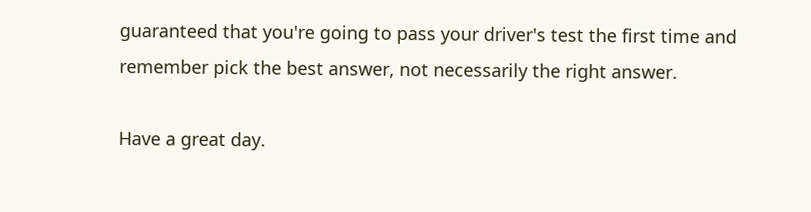guaranteed that you're going to pass your driver's test the first time and remember pick the best answer, not necessarily the right answer.

Have a great day.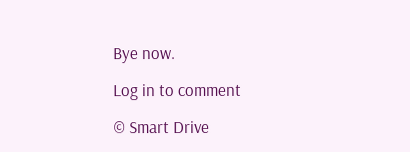Bye now.

Log in to comment

© Smart Drive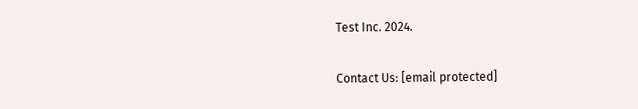Test Inc. 2024.

Contact Us: [email protected]